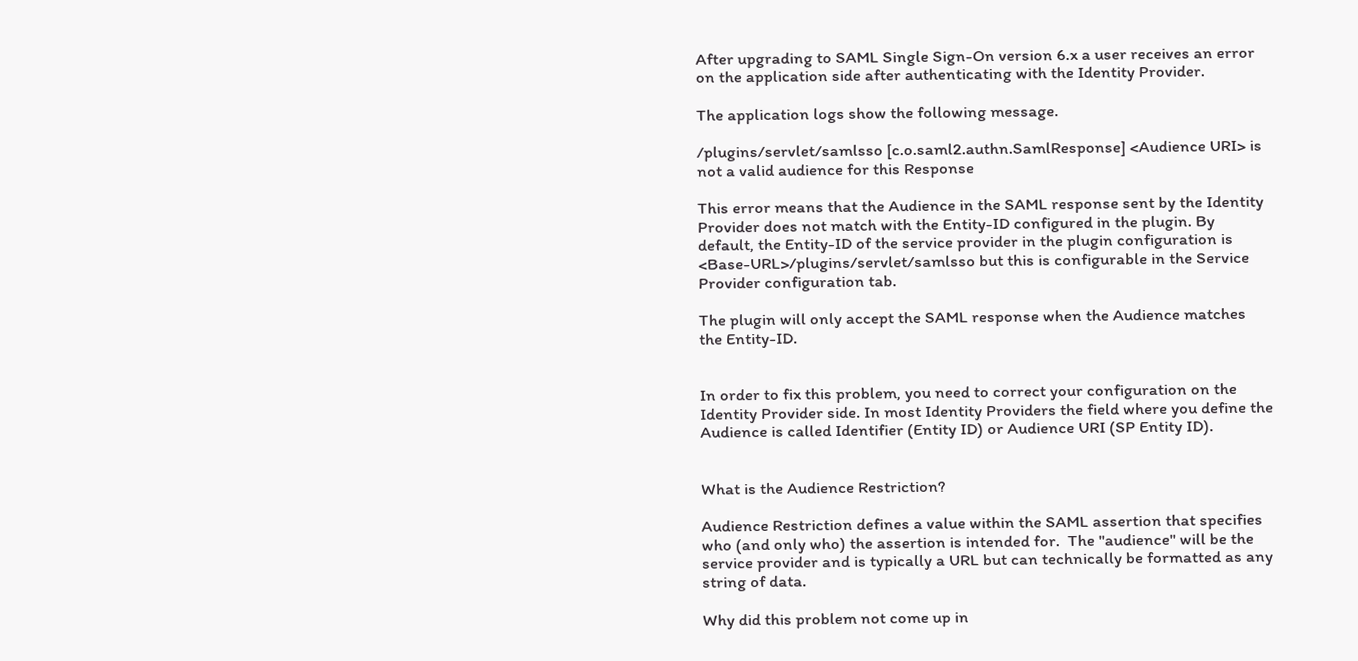After upgrading to SAML Single Sign-On version 6.x a user receives an error on the application side after authenticating with the Identity Provider.

The application logs show the following message.

/plugins/servlet/samlsso [c.o.saml2.authn.SamlResponse] <Audience URI> is not a valid audience for this Response

This error means that the Audience in the SAML response sent by the Identity Provider does not match with the Entity-ID configured in the plugin. By default, the Entity-ID of the service provider in the plugin configuration is <Base-URL>/plugins/servlet/samlsso but this is configurable in the Service Provider configuration tab.

The plugin will only accept the SAML response when the Audience matches the Entity-ID.


In order to fix this problem, you need to correct your configuration on the Identity Provider side. In most Identity Providers the field where you define the Audience is called Identifier (Entity ID) or Audience URI (SP Entity ID).


What is the Audience Restriction?

Audience Restriction defines a value within the SAML assertion that specifies who (and only who) the assertion is intended for.  The "audience" will be the service provider and is typically a URL but can technically be formatted as any string of data.

Why did this problem not come up in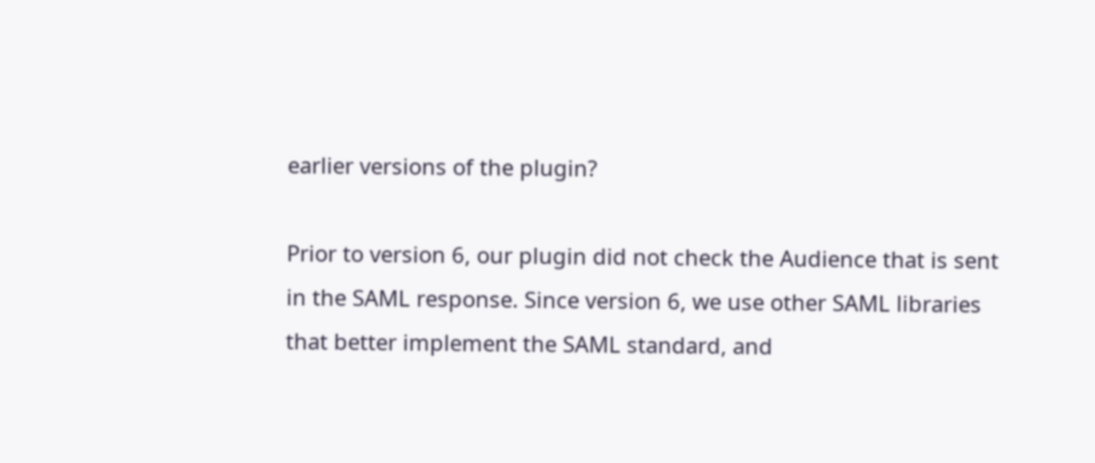earlier versions of the plugin?

Prior to version 6, our plugin did not check the Audience that is sent in the SAML response. Since version 6, we use other SAML libraries that better implement the SAML standard, and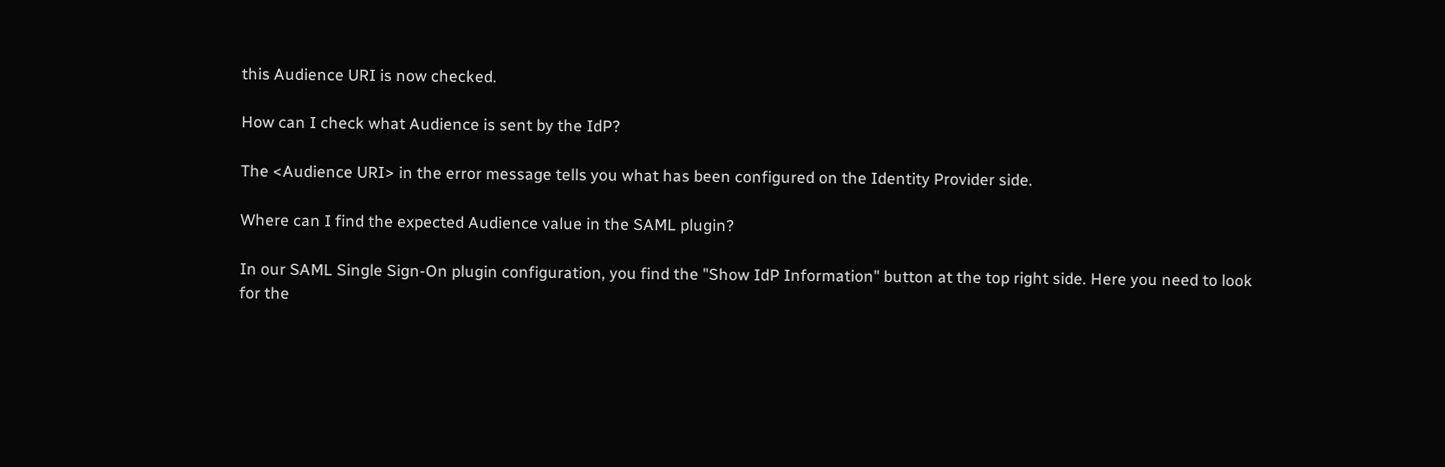this Audience URI is now checked.

How can I check what Audience is sent by the IdP?

The <Audience URI> in the error message tells you what has been configured on the Identity Provider side.

Where can I find the expected Audience value in the SAML plugin?

In our SAML Single Sign-On plugin configuration, you find the "Show IdP Information" button at the top right side. Here you need to look for the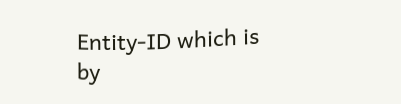Entity-ID which is by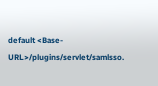default <Base-URL>/plugins/servlet/samlsso.